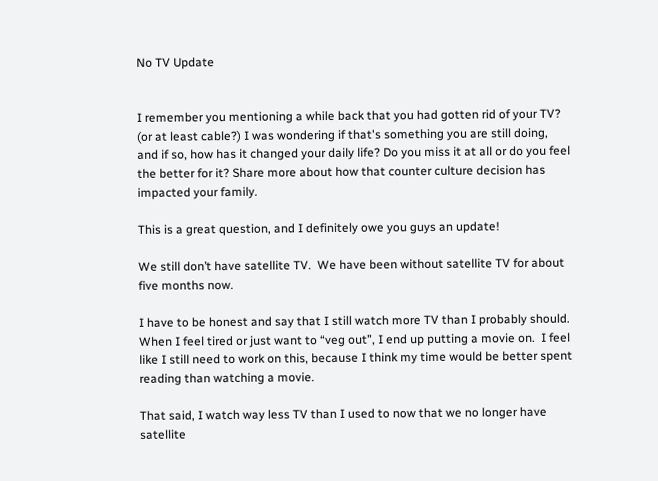No TV Update


I remember you mentioning a while back that you had gotten rid of your TV? (or at least cable?) I was wondering if that's something you are still doing, and if so, how has it changed your daily life? Do you miss it at all or do you feel the better for it? Share more about how that counter culture decision has impacted your family.

This is a great question, and I definitely owe you guys an update!

We still don’t have satellite TV.  We have been without satellite TV for about five months now.

I have to be honest and say that I still watch more TV than I probably should.  When I feel tired or just want to “veg out”, I end up putting a movie on.  I feel like I still need to work on this, because I think my time would be better spent reading than watching a movie.

That said, I watch way less TV than I used to now that we no longer have satellite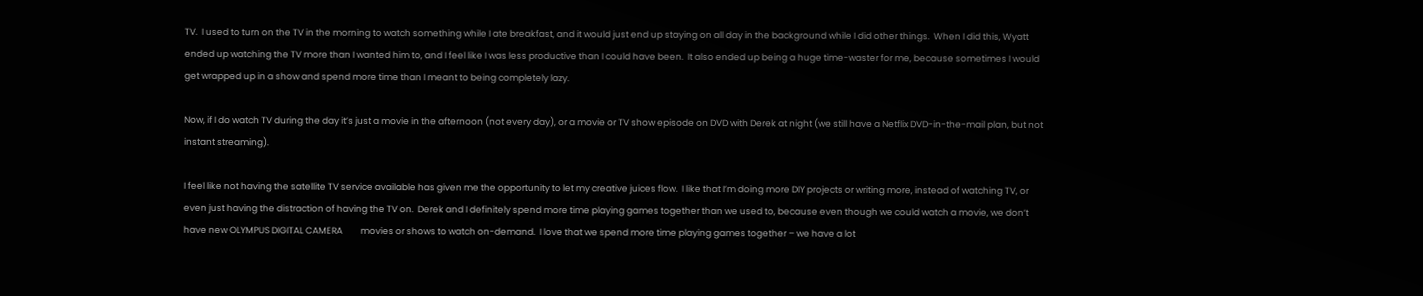TV.  I used to turn on the TV in the morning to watch something while I ate breakfast, and it would just end up staying on all day in the background while I did other things.  When I did this, Wyatt ended up watching the TV more than I wanted him to, and I feel like I was less productive than I could have been.  It also ended up being a huge time-waster for me, because sometimes I would get wrapped up in a show and spend more time than I meant to being completely lazy.

Now, if I do watch TV during the day it’s just a movie in the afternoon (not every day), or a movie or TV show episode on DVD with Derek at night (we still have a Netflix DVD-in-the-mail plan, but not instant streaming).

I feel like not having the satellite TV service available has given me the opportunity to let my creative juices flow.  I like that I’m doing more DIY projects or writing more, instead of watching TV, or even just having the distraction of having the TV on.  Derek and I definitely spend more time playing games together than we used to, because even though we could watch a movie, we don’t have new OLYMPUS DIGITAL CAMERA         movies or shows to watch on-demand.  I love that we spend more time playing games together – we have a lot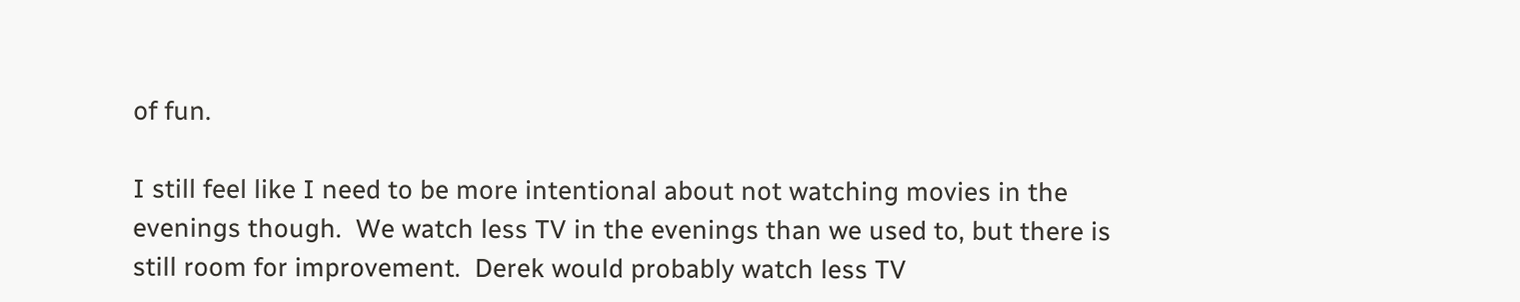of fun.

I still feel like I need to be more intentional about not watching movies in the evenings though.  We watch less TV in the evenings than we used to, but there is still room for improvement.  Derek would probably watch less TV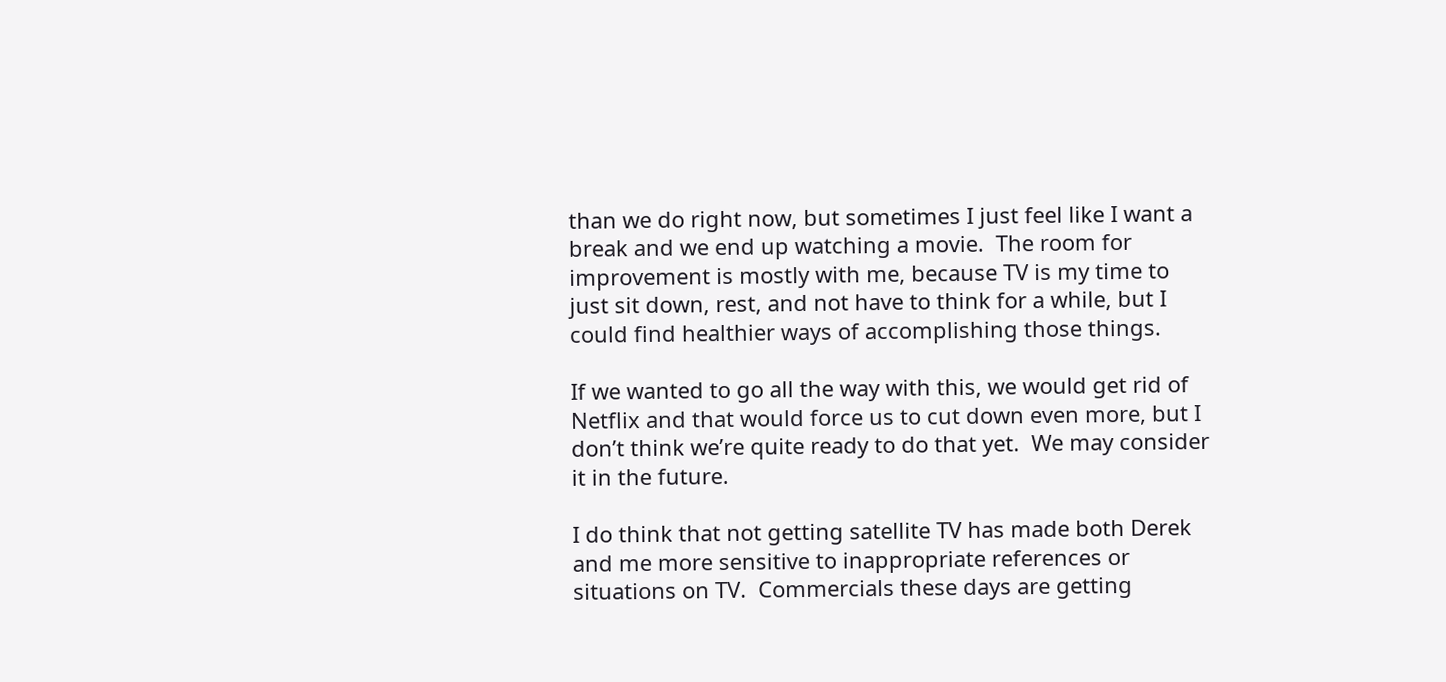than we do right now, but sometimes I just feel like I want a break and we end up watching a movie.  The room for improvement is mostly with me, because TV is my time to just sit down, rest, and not have to think for a while, but I could find healthier ways of accomplishing those things.

If we wanted to go all the way with this, we would get rid of Netflix and that would force us to cut down even more, but I don’t think we’re quite ready to do that yet.  We may consider it in the future.

I do think that not getting satellite TV has made both Derek and me more sensitive to inappropriate references or situations on TV.  Commercials these days are getting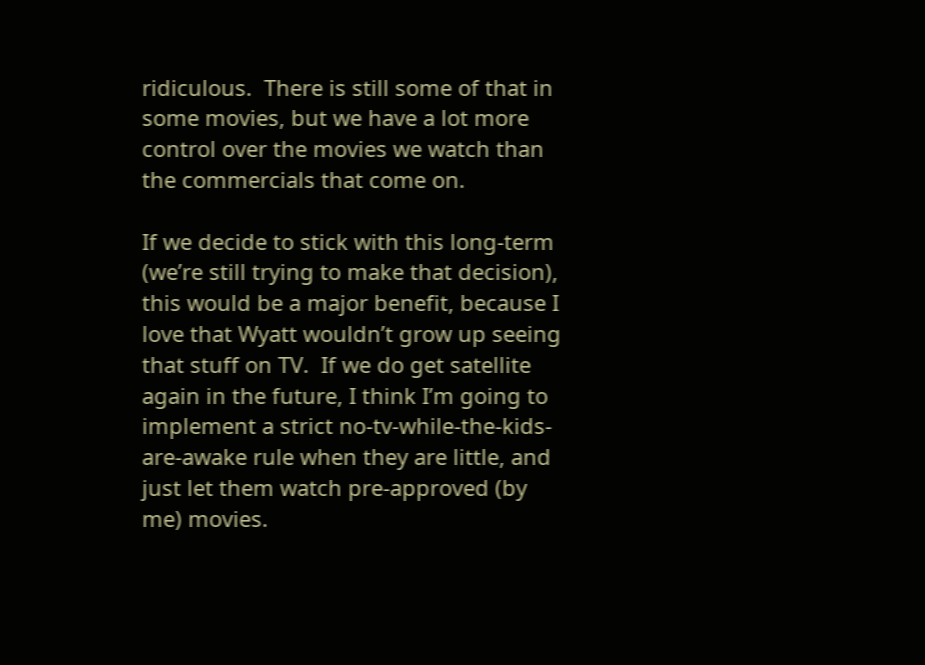ridiculous.  There is still some of that in some movies, but we have a lot more control over the movies we watch than the commercials that come on.

If we decide to stick with this long-term (we’re still trying to make that decision), this would be a major benefit, because I love that Wyatt wouldn’t grow up seeing that stuff on TV.  If we do get satellite again in the future, I think I’m going to implement a strict no-tv-while-the-kids-are-awake rule when they are little, and just let them watch pre-approved (by me) movies.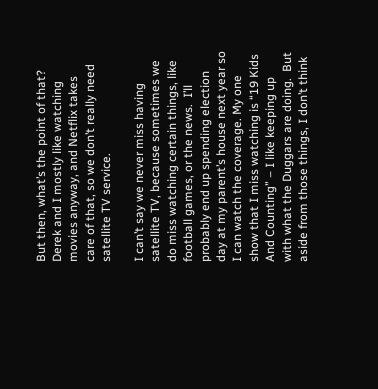But then, what’s the point of that?  Derek and I mostly like watching movies anyway, and Netflix takes care of that, so we don’t really need satellite TV service.

I can’t say we never miss having satellite TV, because sometimes we do miss watching certain things, like football games, or the news.  I’ll probably end up spending election day at my parent’s house next year so I can watch the coverage. My one show that I miss watching is “19 Kids And Counting” – I like keeping up with what the Duggars are doing.  But aside from those things, I don’t think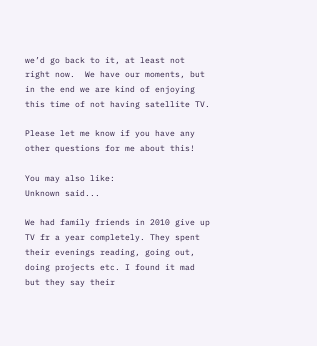we’d go back to it, at least not right now.  We have our moments, but in the end we are kind of enjoying this time of not having satellite TV.

Please let me know if you have any other questions for me about this!

You may also like:
Unknown said...

We had family friends in 2010 give up TV fr a year completely. They spent their evenings reading, going out, doing projects etc. I found it mad but they say their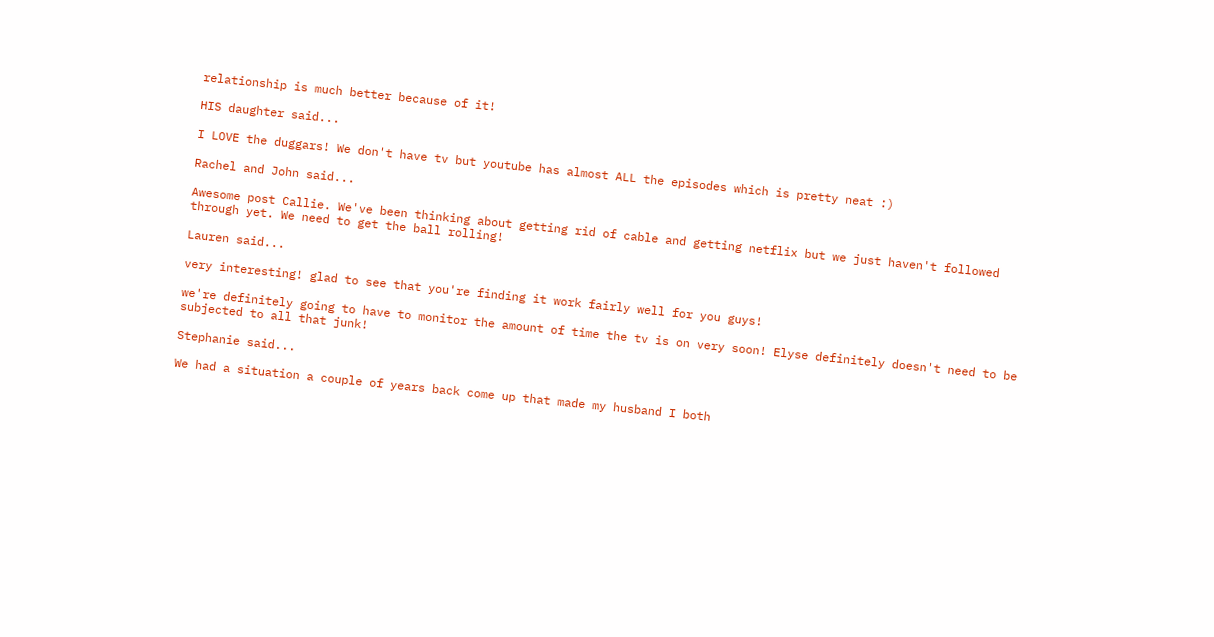relationship is much better because of it!

HIS daughter said...

I LOVE the duggars! We don't have tv but youtube has almost ALL the episodes which is pretty neat :)

Rachel and John said...

Awesome post Callie. We've been thinking about getting rid of cable and getting netflix but we just haven't followed through yet. We need to get the ball rolling!

Lauren said...

very interesting! glad to see that you're finding it work fairly well for you guys!

we're definitely going to have to monitor the amount of time the tv is on very soon! Elyse definitely doesn't need to be subjected to all that junk!

Stephanie said...

We had a situation a couple of years back come up that made my husband I both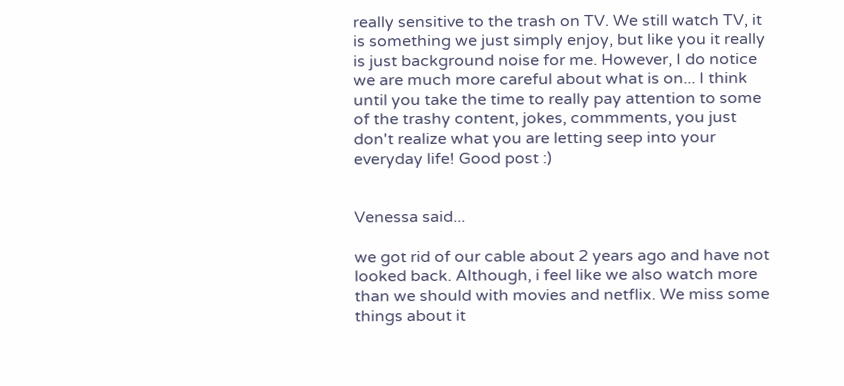really sensitive to the trash on TV. We still watch TV, it is something we just simply enjoy, but like you it really is just background noise for me. However, I do notice we are much more careful about what is on... I think until you take the time to really pay attention to some of the trashy content, jokes, commments, you just don't realize what you are letting seep into your everyday life! Good post :)


Venessa said...

we got rid of our cable about 2 years ago and have not looked back. Although, i feel like we also watch more than we should with movies and netflix. We miss some things about it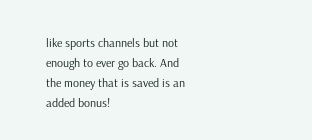like sports channels but not enough to ever go back. And the money that is saved is an added bonus!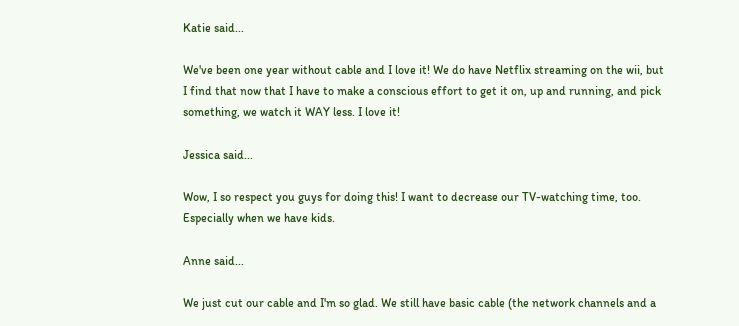Katie said...

We've been one year without cable and I love it! We do have Netflix streaming on the wii, but I find that now that I have to make a conscious effort to get it on, up and running, and pick something, we watch it WAY less. I love it!

Jessica said...

Wow, I so respect you guys for doing this! I want to decrease our TV-watching time, too. Especially when we have kids.

Anne said...

We just cut our cable and I'm so glad. We still have basic cable (the network channels and a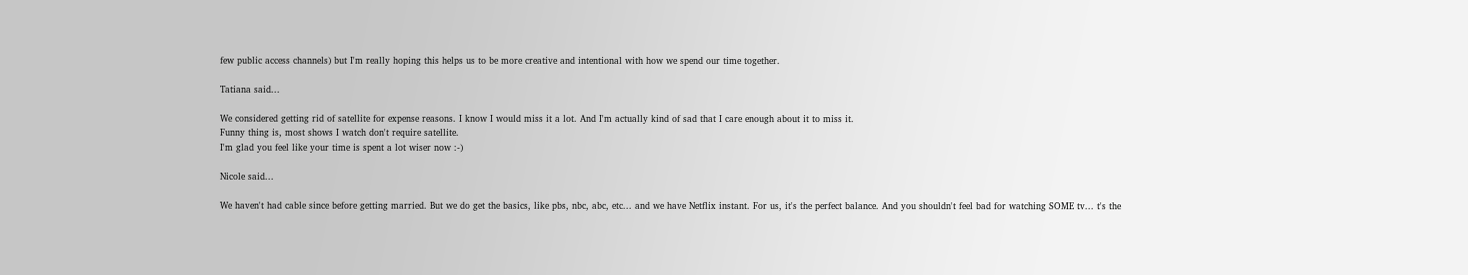few public access channels) but I'm really hoping this helps us to be more creative and intentional with how we spend our time together.

Tatiana said...

We considered getting rid of satellite for expense reasons. I know I would miss it a lot. And I'm actually kind of sad that I care enough about it to miss it.
Funny thing is, most shows I watch don't require satellite.
I'm glad you feel like your time is spent a lot wiser now :-)

Nicole said...

We haven't had cable since before getting married. But we do get the basics, like pbs, nbc, abc, etc... and we have Netflix instant. For us, it's the perfect balance. And you shouldn't feel bad for watching SOME tv... t's the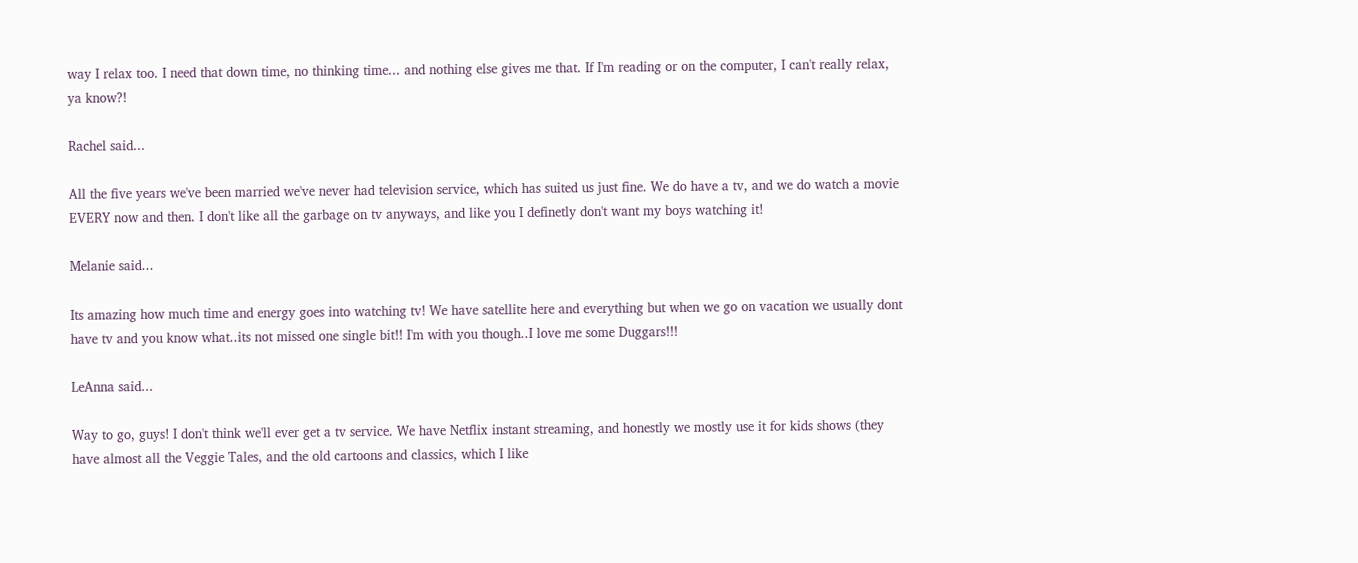way I relax too. I need that down time, no thinking time... and nothing else gives me that. If I'm reading or on the computer, I can't really relax, ya know?!

Rachel said...

All the five years we've been married we've never had television service, which has suited us just fine. We do have a tv, and we do watch a movie EVERY now and then. I don't like all the garbage on tv anyways, and like you I definetly don't want my boys watching it!

Melanie said...

Its amazing how much time and energy goes into watching tv! We have satellite here and everything but when we go on vacation we usually dont have tv and you know what..its not missed one single bit!! I'm with you though..I love me some Duggars!!!

LeAnna said...

Way to go, guys! I don't think we'll ever get a tv service. We have Netflix instant streaming, and honestly we mostly use it for kids shows (they have almost all the Veggie Tales, and the old cartoons and classics, which I like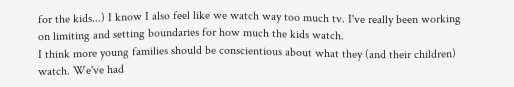for the kids...) I know I also feel like we watch way too much tv. I've really been working on limiting and setting boundaries for how much the kids watch.
I think more young families should be conscientious about what they (and their children) watch. We've had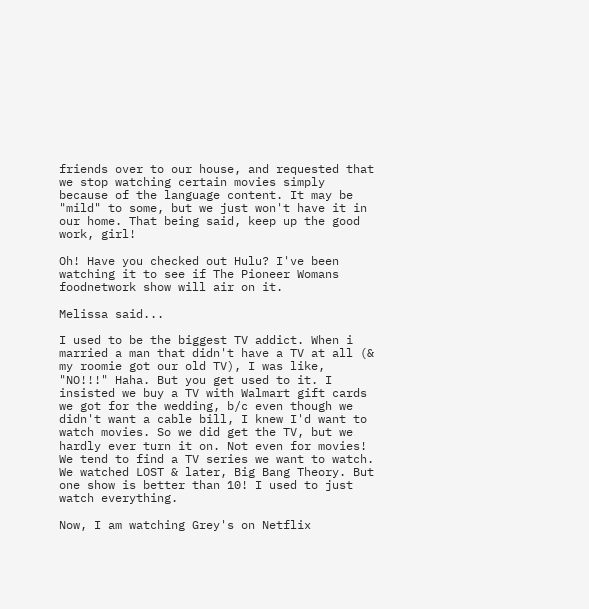friends over to our house, and requested that we stop watching certain movies simply because of the language content. It may be "mild" to some, but we just won't have it in our home. That being said, keep up the good work, girl!

Oh! Have you checked out Hulu? I've been watching it to see if The Pioneer Womans foodnetwork show will air on it.

Melissa said...

I used to be the biggest TV addict. When i married a man that didn't have a TV at all (& my roomie got our old TV), I was like, "NO!!!" Haha. But you get used to it. I insisted we buy a TV with Walmart gift cards we got for the wedding, b/c even though we didn't want a cable bill, I knew I'd want to watch movies. So we did get the TV, but we hardly ever turn it on. Not even for movies! We tend to find a TV series we want to watch. We watched LOST & later, Big Bang Theory. But one show is better than 10! I used to just watch everything.

Now, I am watching Grey's on Netflix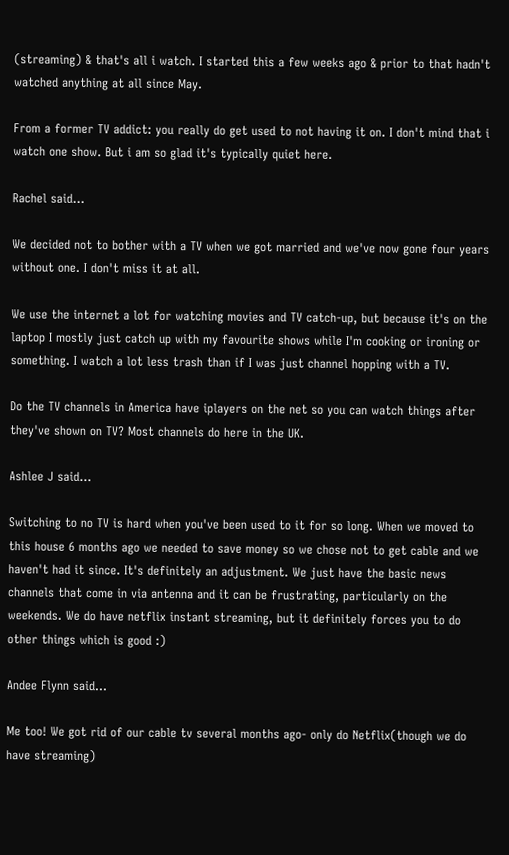(streaming) & that's all i watch. I started this a few weeks ago & prior to that hadn't watched anything at all since May.

From a former TV addict: you really do get used to not having it on. I don't mind that i watch one show. But i am so glad it's typically quiet here.

Rachel said...

We decided not to bother with a TV when we got married and we've now gone four years without one. I don't miss it at all.

We use the internet a lot for watching movies and TV catch-up, but because it's on the laptop I mostly just catch up with my favourite shows while I'm cooking or ironing or something. I watch a lot less trash than if I was just channel hopping with a TV.

Do the TV channels in America have iplayers on the net so you can watch things after they've shown on TV? Most channels do here in the UK.

Ashlee J said...

Switching to no TV is hard when you've been used to it for so long. When we moved to this house 6 months ago we needed to save money so we chose not to get cable and we haven't had it since. It's definitely an adjustment. We just have the basic news channels that come in via antenna and it can be frustrating, particularly on the weekends. We do have netflix instant streaming, but it definitely forces you to do other things which is good :)

Andee Flynn said...

Me too! We got rid of our cable tv several months ago- only do Netflix(though we do have streaming)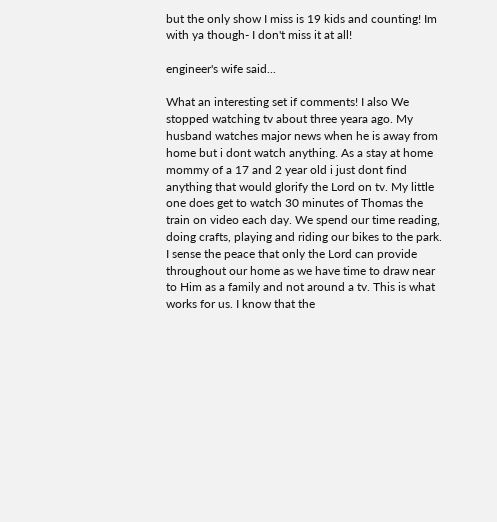but the only show I miss is 19 kids and counting! Im with ya though- I don't miss it at all!

engineer's wife said...

What an interesting set if comments! I also We stopped watching tv about three yeara ago. My husband watches major news when he is away from home but i dont watch anything. As a stay at home mommy of a 17 and 2 year old i just dont find anything that would glorify the Lord on tv. My little one does get to watch 30 minutes of Thomas the train on video each day. We spend our time reading, doing crafts, playing and riding our bikes to the park. I sense the peace that only the Lord can provide throughout our home as we have time to draw near to Him as a family and not around a tv. This is what works for us. I know that the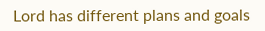Lord has different plans and goals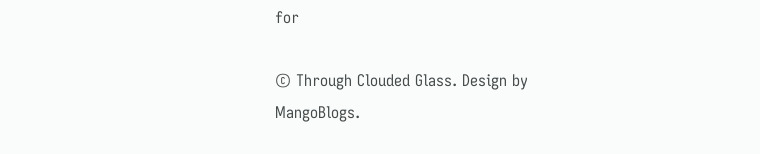for

© Through Clouded Glass. Design by MangoBlogs.